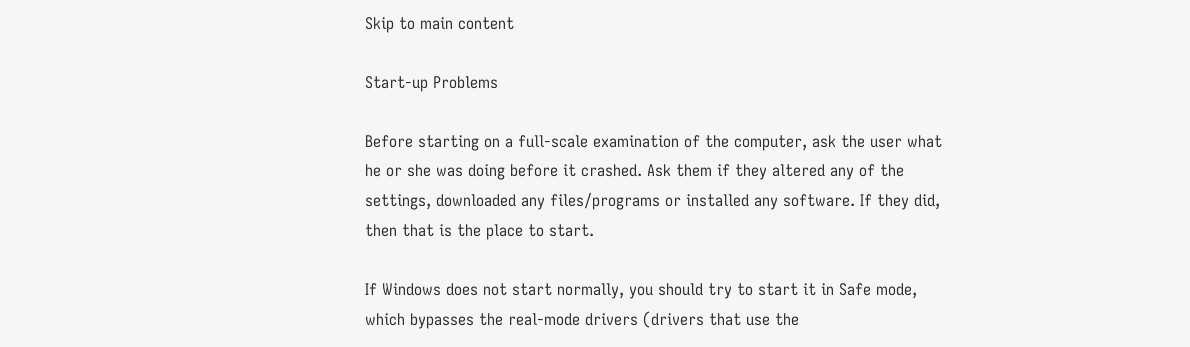Skip to main content

Start-up Problems

Before starting on a full-scale examination of the computer, ask the user what he or she was doing before it crashed. Ask them if they altered any of the settings, downloaded any files/programs or installed any software. If they did, then that is the place to start.

If Windows does not start normally, you should try to start it in Safe mode, which bypasses the real-mode drivers (drivers that use the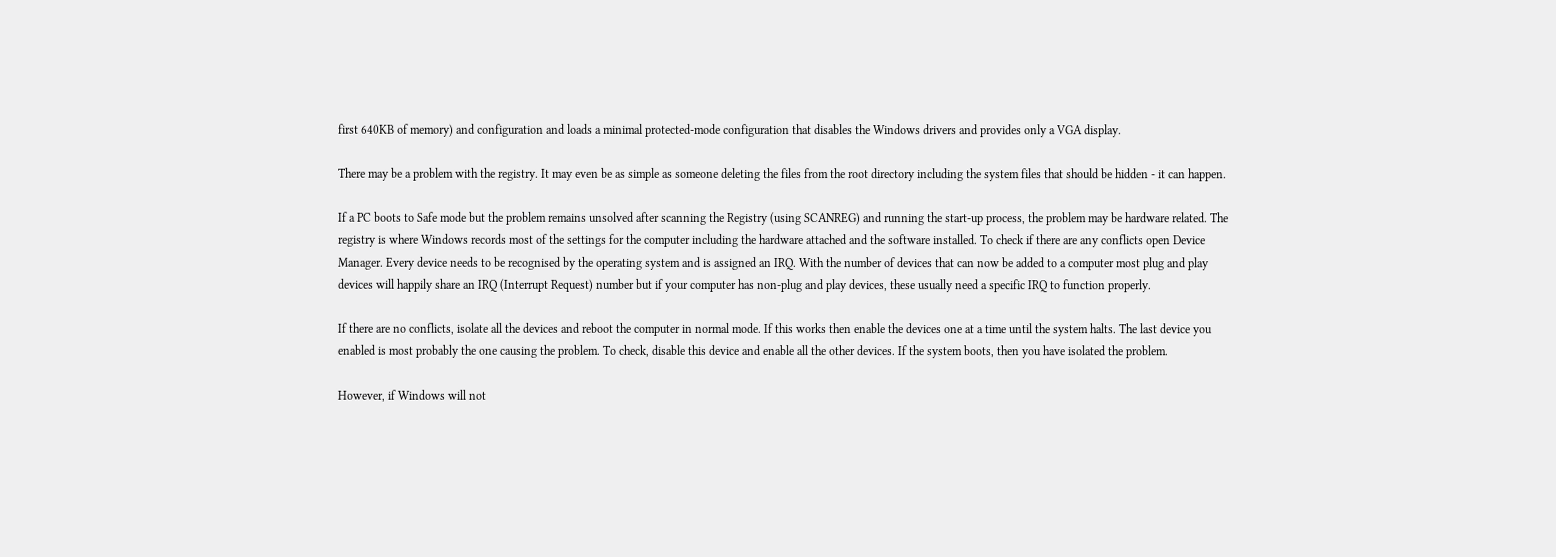first 640KB of memory) and configuration and loads a minimal protected-mode configuration that disables the Windows drivers and provides only a VGA display.

There may be a problem with the registry. It may even be as simple as someone deleting the files from the root directory including the system files that should be hidden - it can happen.

If a PC boots to Safe mode but the problem remains unsolved after scanning the Registry (using SCANREG) and running the start-up process, the problem may be hardware related. The registry is where Windows records most of the settings for the computer including the hardware attached and the software installed. To check if there are any conflicts open Device Manager. Every device needs to be recognised by the operating system and is assigned an IRQ. With the number of devices that can now be added to a computer most plug and play devices will happily share an IRQ (Interrupt Request) number but if your computer has non-plug and play devices, these usually need a specific IRQ to function properly.

If there are no conflicts, isolate all the devices and reboot the computer in normal mode. If this works then enable the devices one at a time until the system halts. The last device you enabled is most probably the one causing the problem. To check, disable this device and enable all the other devices. If the system boots, then you have isolated the problem.

However, if Windows will not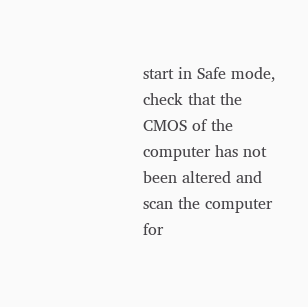start in Safe mode, check that the CMOS of the computer has not been altered and scan the computer for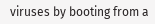viruses by booting from a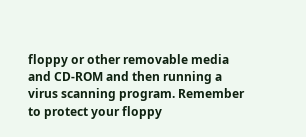floppy or other removable media and CD-ROM and then running a virus scanning program. Remember to protect your floppy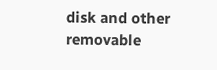disk and other removable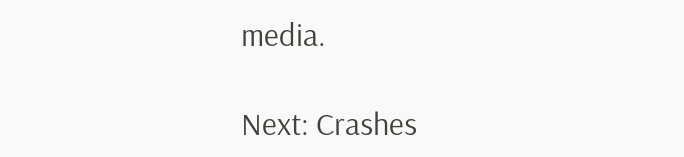media.

Next: Crashes